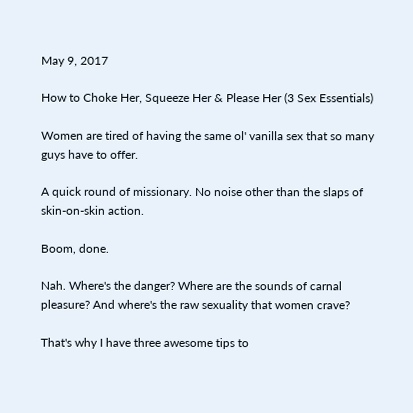May 9, 2017

How to Choke Her, Squeeze Her & Please Her (3 Sex Essentials)

Women are tired of having the same ol' vanilla sex that so many guys have to offer.

A quick round of missionary. No noise other than the slaps of skin-on-skin action.

Boom, done.

Nah. Where's the danger? Where are the sounds of carnal pleasure? And where's the raw sexuality that women crave?

That's why I have three awesome tips to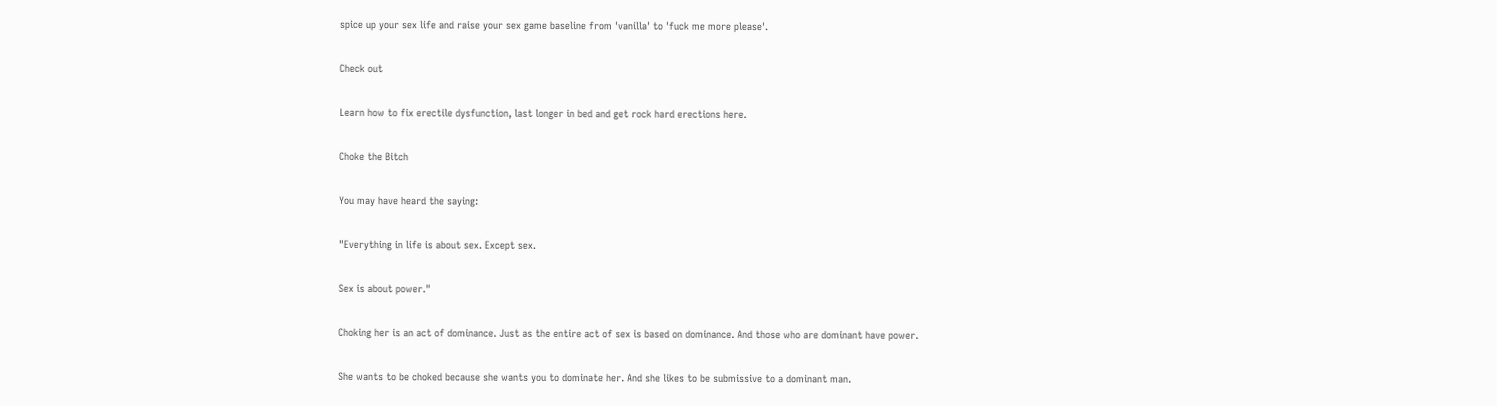spice up your sex life and raise your sex game baseline from 'vanilla' to 'fuck me more please'.

Check out

Learn how to fix erectile dysfunction, last longer in bed and get rock hard erections here.

Choke the Bitch

You may have heard the saying:

"Everything in life is about sex. Except sex.

Sex is about power."

Choking her is an act of dominance. Just as the entire act of sex is based on dominance. And those who are dominant have power.

She wants to be choked because she wants you to dominate her. And she likes to be submissive to a dominant man.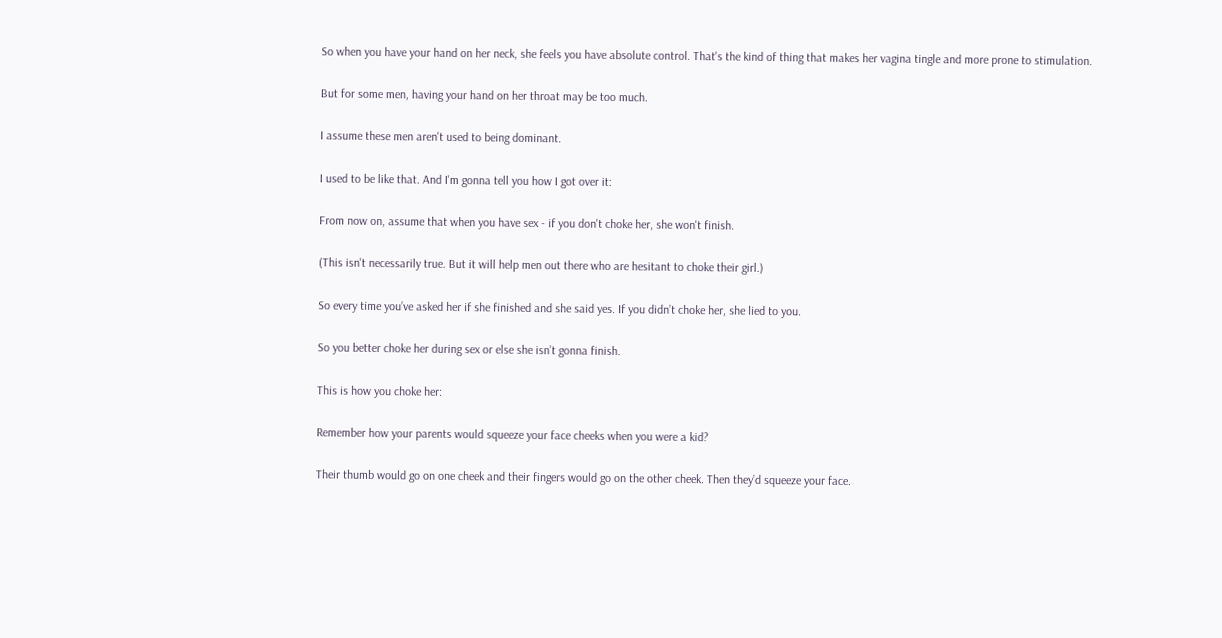So when you have your hand on her neck, she feels you have absolute control. That's the kind of thing that makes her vagina tingle and more prone to stimulation.

But for some men, having your hand on her throat may be too much.

I assume these men aren't used to being dominant.

I used to be like that. And I'm gonna tell you how I got over it:

From now on, assume that when you have sex - if you don't choke her, she won't finish.

(This isn't necessarily true. But it will help men out there who are hesitant to choke their girl.)

So every time you’ve asked her if she finished and she said yes. If you didn’t choke her, she lied to you.

So you better choke her during sex or else she isn’t gonna finish.

This is how you choke her:

Remember how your parents would squeeze your face cheeks when you were a kid?

Their thumb would go on one cheek and their fingers would go on the other cheek. Then they’d squeeze your face.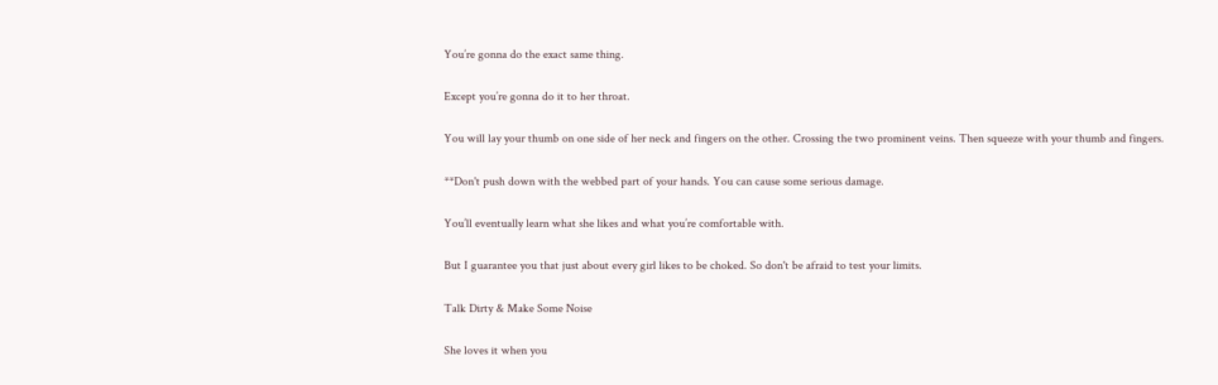You’re gonna do the exact same thing.

Except you’re gonna do it to her throat.

You will lay your thumb on one side of her neck and fingers on the other. Crossing the two prominent veins. Then squeeze with your thumb and fingers.

**Don't push down with the webbed part of your hands. You can cause some serious damage.

You’ll eventually learn what she likes and what you’re comfortable with.

But I guarantee you that just about every girl likes to be choked. So don't be afraid to test your limits.

Talk Dirty & Make Some Noise

She loves it when you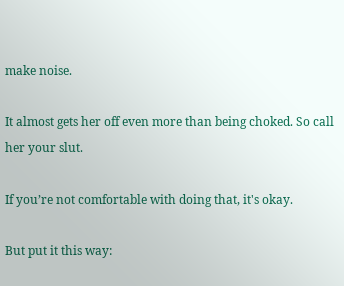make noise.

It almost gets her off even more than being choked. So call her your slut.

If you’re not comfortable with doing that, it's okay.

But put it this way: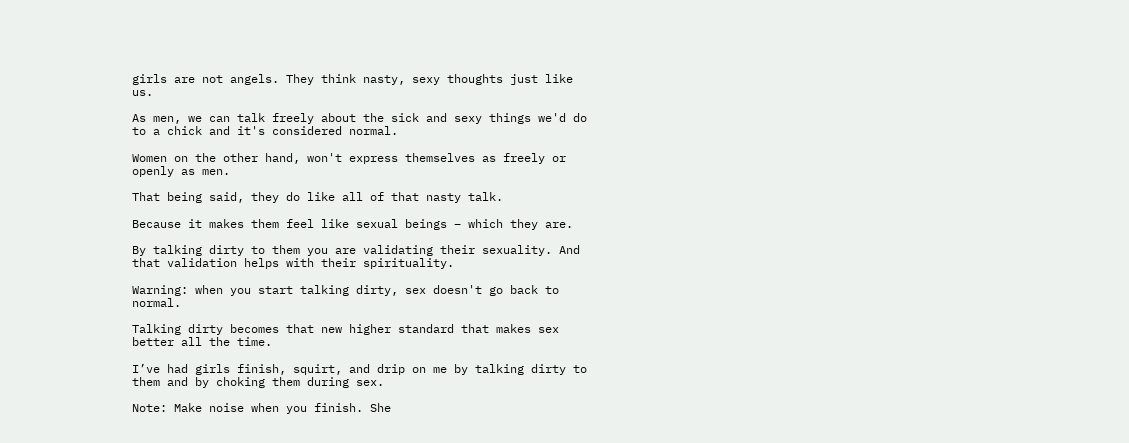girls are not angels. They think nasty, sexy thoughts just like us.

As men, we can talk freely about the sick and sexy things we'd do to a chick and it's considered normal.

Women on the other hand, won't express themselves as freely or openly as men.

That being said, they do like all of that nasty talk.

Because it makes them feel like sexual beings – which they are.

By talking dirty to them you are validating their sexuality. And that validation helps with their spirituality.

Warning: when you start talking dirty, sex doesn't go back to normal.

Talking dirty becomes that new higher standard that makes sex better all the time.

I’ve had girls finish, squirt, and drip on me by talking dirty to them and by choking them during sex.

Note: Make noise when you finish. She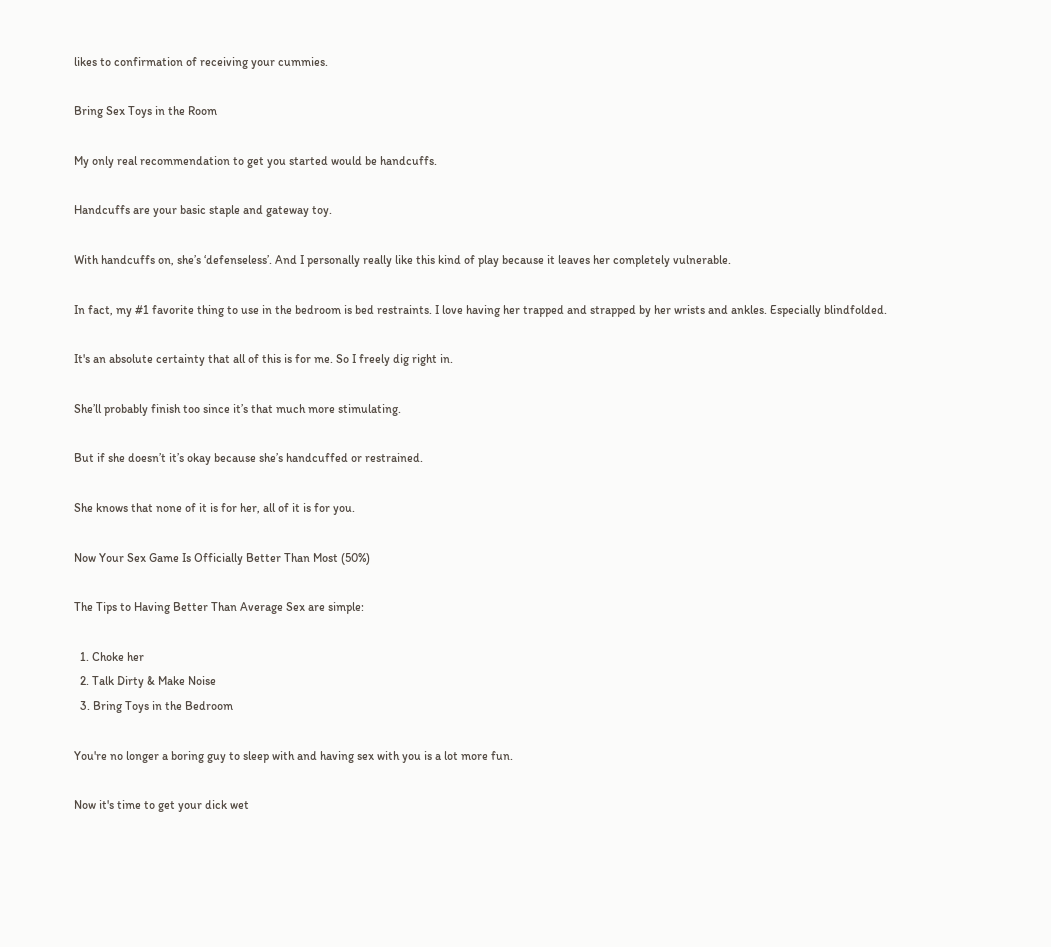likes to confirmation of receiving your cummies.

Bring Sex Toys in the Room

My only real recommendation to get you started would be handcuffs.

Handcuffs are your basic staple and gateway toy.

With handcuffs on, she’s ‘defenseless’. And I personally really like this kind of play because it leaves her completely vulnerable.

In fact, my #1 favorite thing to use in the bedroom is bed restraints. I love having her trapped and strapped by her wrists and ankles. Especially blindfolded.

It's an absolute certainty that all of this is for me. So I freely dig right in.

She’ll probably finish too since it’s that much more stimulating.

But if she doesn’t it’s okay because she’s handcuffed or restrained.

She knows that none of it is for her, all of it is for you.

Now Your Sex Game Is Officially Better Than Most (50%)

The Tips to Having Better Than Average Sex are simple:

  1. Choke her
  2. Talk Dirty & Make Noise
  3. Bring Toys in the Bedroom

You're no longer a boring guy to sleep with and having sex with you is a lot more fun.

Now it's time to get your dick wet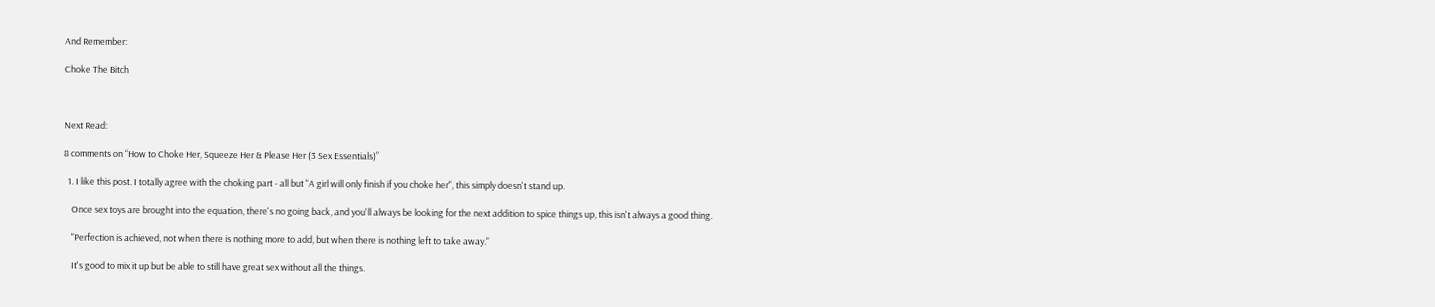And Remember:

Choke The Bitch



Next Read:

8 comments on “How to Choke Her, Squeeze Her & Please Her (3 Sex Essentials)”

  1. I like this post. I totally agree with the choking part - all but "A girl will only finish if you choke her", this simply doesn't stand up.

    Once sex toys are brought into the equation, there's no going back, and you'll always be looking for the next addition to spice things up, this isn't always a good thing.

    "Perfection is achieved, not when there is nothing more to add, but when there is nothing left to take away."

    It's good to mix it up but be able to still have great sex without all the things.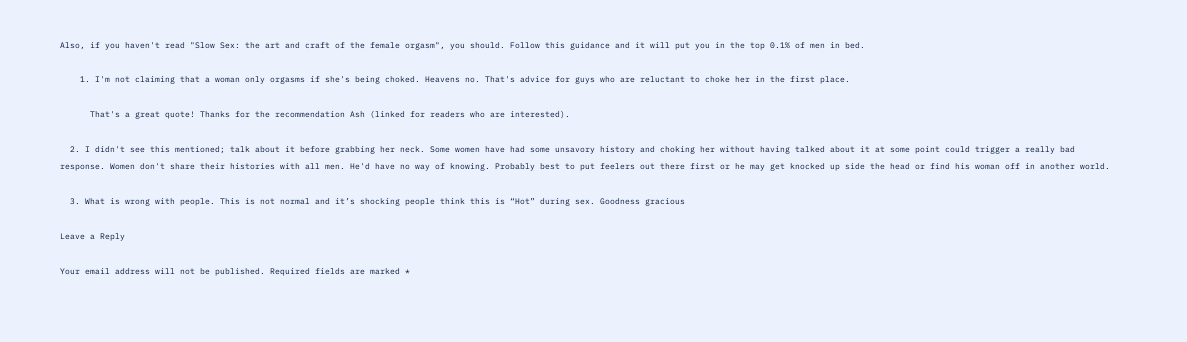Also, if you haven't read "Slow Sex: the art and craft of the female orgasm", you should. Follow this guidance and it will put you in the top 0.1% of men in bed.

    1. I'm not claiming that a woman only orgasms if she's being choked. Heavens no. That's advice for guys who are reluctant to choke her in the first place.

      That's a great quote! Thanks for the recommendation Ash (linked for readers who are interested).

  2. I didn't see this mentioned; talk about it before grabbing her neck. Some women have had some unsavory history and choking her without having talked about it at some point could trigger a really bad response. Women don't share their histories with all men. He'd have no way of knowing. Probably best to put feelers out there first or he may get knocked up side the head or find his woman off in another world.

  3. What is wrong with people. This is not normal and it’s shocking people think this is “Hot” during sex. Goodness gracious

Leave a Reply

Your email address will not be published. Required fields are marked *